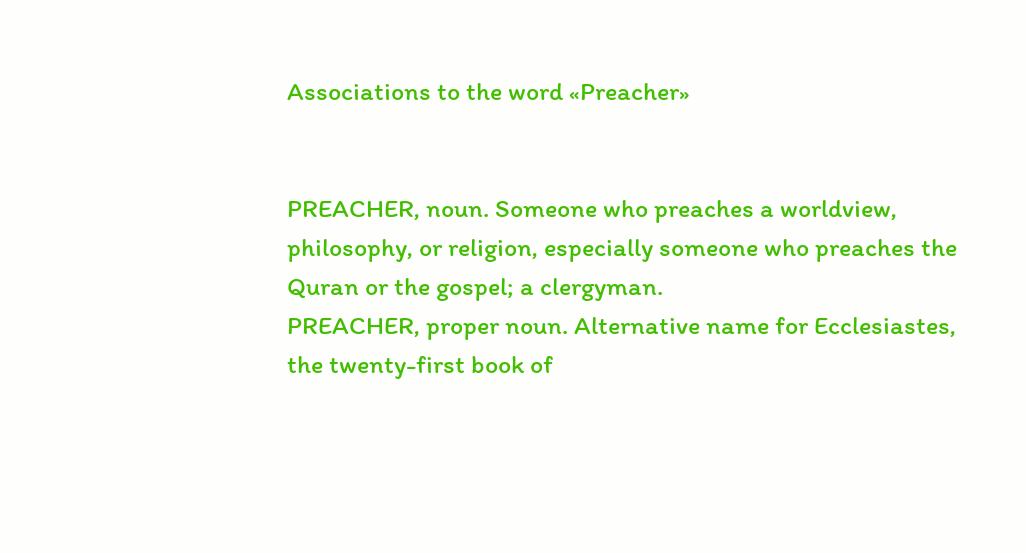Associations to the word «Preacher»


PREACHER, noun. Someone who preaches a worldview, philosophy, or religion, especially someone who preaches the Quran or the gospel; a clergyman.
PREACHER, proper noun. Alternative name for Ecclesiastes, the twenty-first book of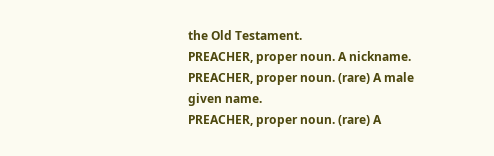the Old Testament.
PREACHER, proper noun. A nickname.
PREACHER, proper noun. (rare) A male given name.
PREACHER, proper noun. (rare) A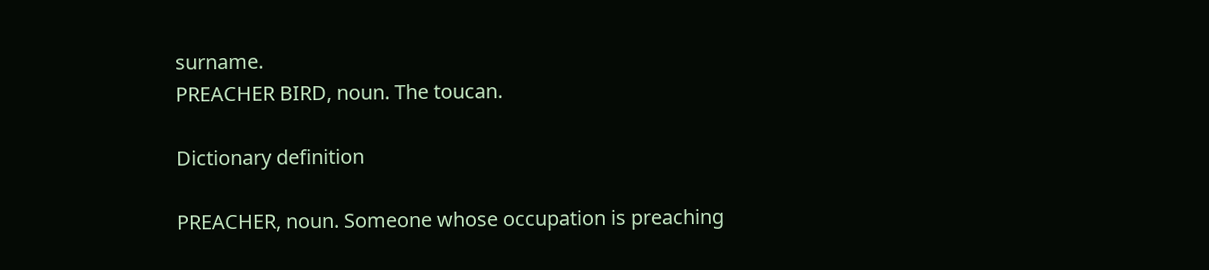surname.
PREACHER BIRD, noun. The toucan.

Dictionary definition

PREACHER, noun. Someone whose occupation is preaching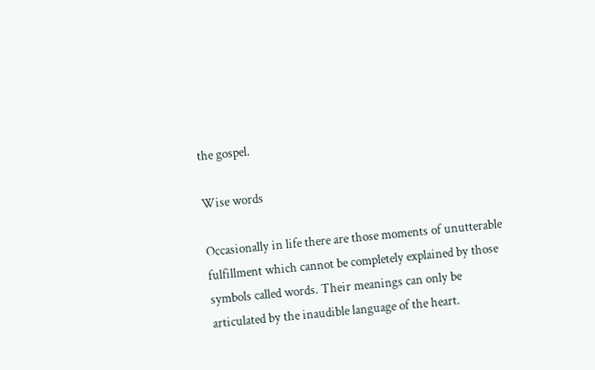the gospel.

Wise words

Occasionally in life there are those moments of unutterable fulfillment which cannot be completely explained by those symbols called words. Their meanings can only be articulated by the inaudible language of the heart.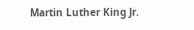Martin Luther King Jr.